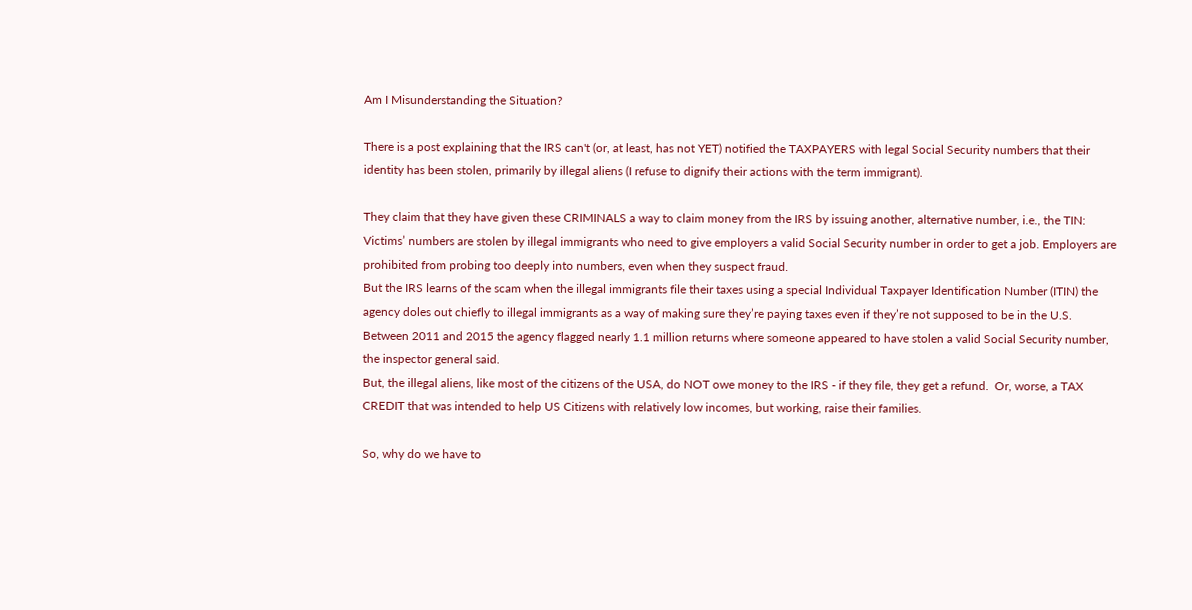Am I Misunderstanding the Situation?

There is a post explaining that the IRS can't (or, at least, has not YET) notified the TAXPAYERS with legal Social Security numbers that their identity has been stolen, primarily by illegal aliens (I refuse to dignify their actions with the term immigrant).

They claim that they have given these CRIMINALS a way to claim money from the IRS by issuing another, alternative number, i.e., the TIN:
Victims’ numbers are stolen by illegal immigrants who need to give employers a valid Social Security number in order to get a job. Employers are prohibited from probing too deeply into numbers, even when they suspect fraud.
But the IRS learns of the scam when the illegal immigrants file their taxes using a special Individual Taxpayer Identification Number (ITIN) the agency doles out chiefly to illegal immigrants as a way of making sure they’re paying taxes even if they’re not supposed to be in the U.S.
Between 2011 and 2015 the agency flagged nearly 1.1 million returns where someone appeared to have stolen a valid Social Security number, the inspector general said.
But, the illegal aliens, like most of the citizens of the USA, do NOT owe money to the IRS - if they file, they get a refund.  Or, worse, a TAX CREDIT that was intended to help US Citizens with relatively low incomes, but working, raise their families.

So, why do we have to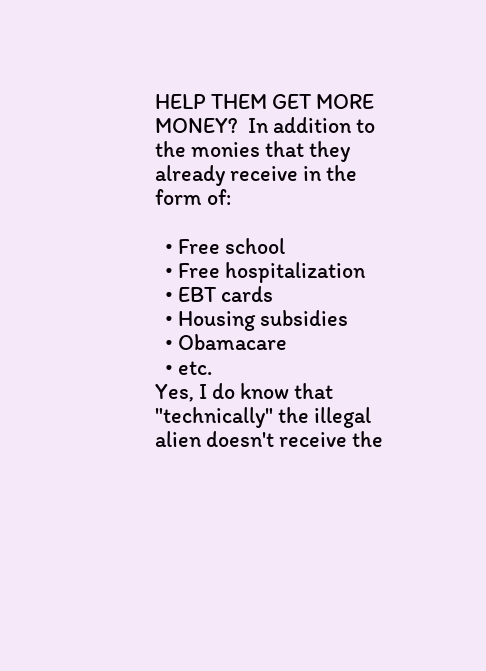HELP THEM GET MORE MONEY?  In addition to the monies that they already receive in the form of:

  • Free school
  • Free hospitalization
  • EBT cards
  • Housing subsidies
  • Obamacare
  • etc.
Yes, I do know that "technically" the illegal alien doesn't receive the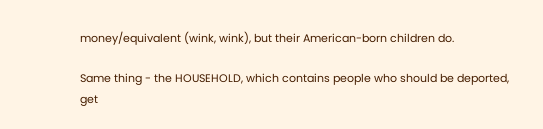money/equivalent (wink, wink), but their American-born children do.

Same thing - the HOUSEHOLD, which contains people who should be deported, get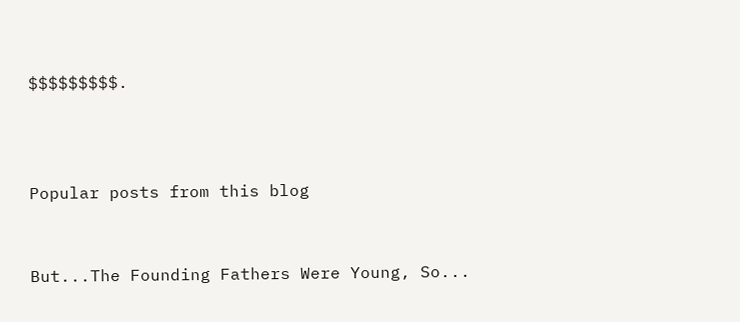$$$$$$$$$.



Popular posts from this blog


But...The Founding Fathers Were Young, So...